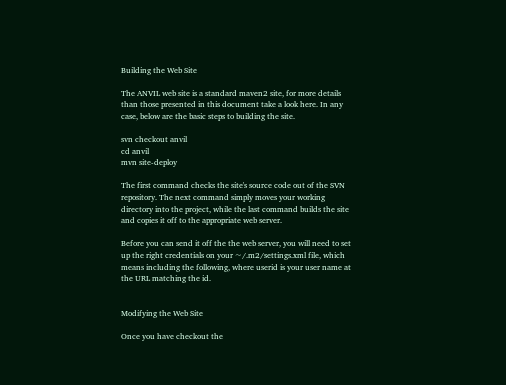Building the Web Site

The ANVIL web site is a standard maven2 site, for more details than those presented in this document take a look here. In any case, below are the basic steps to building the site.

svn checkout anvil
cd anvil
mvn site-deploy

The first command checks the site's source code out of the SVN repository. The next command simply moves your working directory into the project, while the last command builds the site and copies it off to the appropriate web server.

Before you can send it off the the web server, you will need to set up the right credentials on your ~/.m2/settings.xml file, which means including the following, where userid is your user name at the URL matching the id.


Modifying the Web Site

Once you have checkout the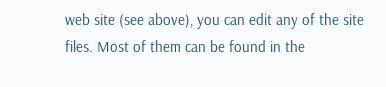web site (see above), you can edit any of the site files. Most of them can be found in the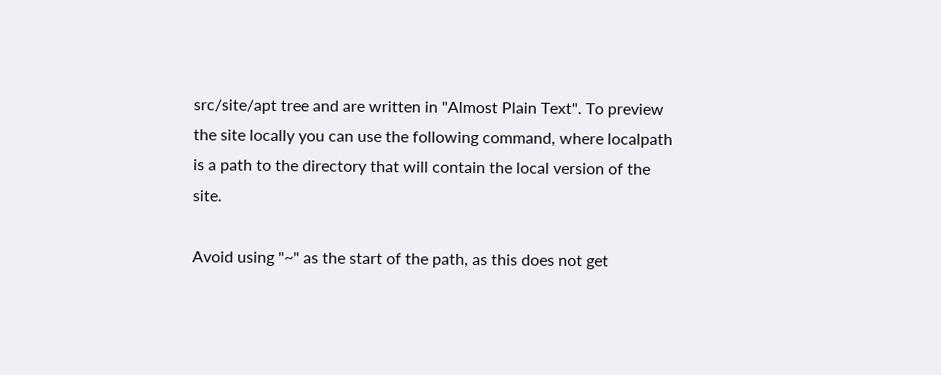src/site/apt tree and are written in "Almost Plain Text". To preview the site locally you can use the following command, where localpath is a path to the directory that will contain the local version of the site.

Avoid using "~" as the start of the path, as this does not get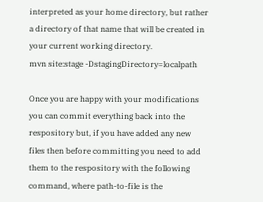interpreted as your home directory, but rather a directory of that name that will be created in your current working directory.
mvn site:stage -DstagingDirectory=localpath

Once you are happy with your modifications you can commit everything back into the respository but, if you have added any new files then before committing you need to add them to the respository with the following command, where path-to-file is the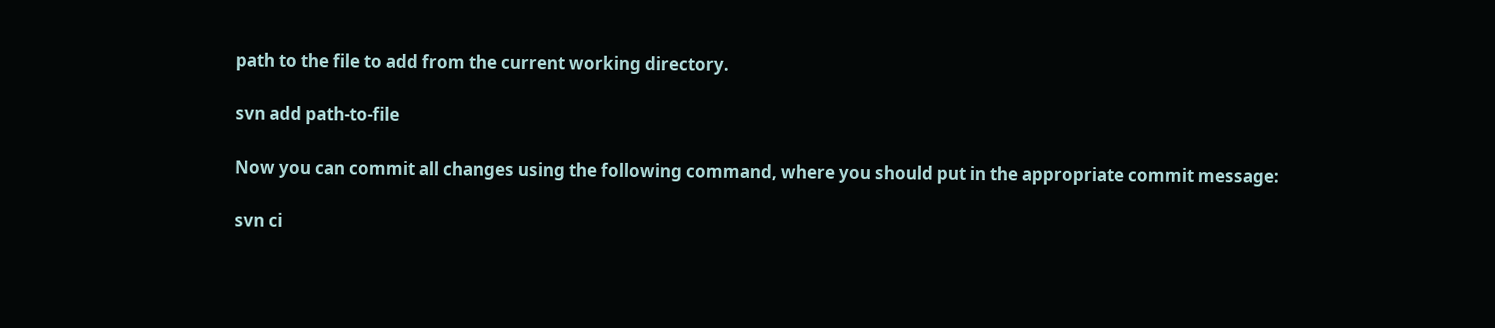path to the file to add from the current working directory.

svn add path-to-file

Now you can commit all changes using the following command, where you should put in the appropriate commit message:

svn ci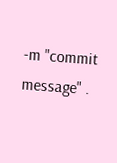-m "commit message" .